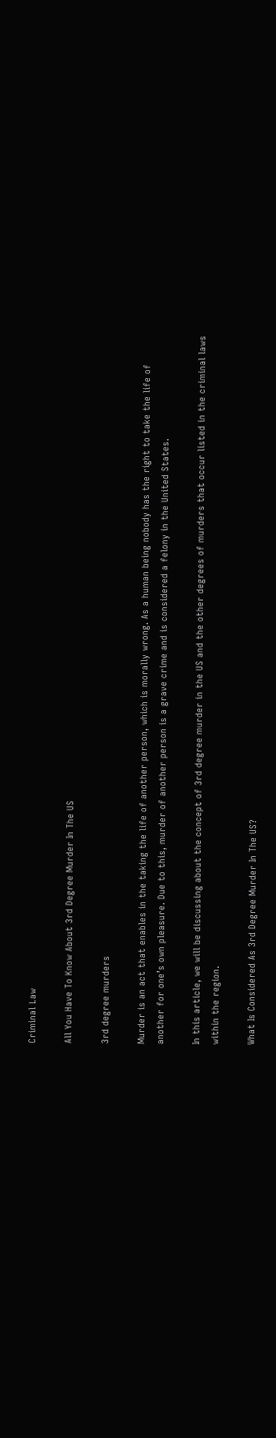Criminal Law

All You Have To Know About 3rd Degree Murder In The US

3rd degree murders

Murder is an act that enables in the taking the life of another person, which is morally wrong. As a human being nobody has the right to take the life of another for one’s own pleasure. Due to this, murder of another person is a grave crime and is considered a felony in the United States.

In this article, we will be discussing about the concept of 3rd degree murder in the US and the other degrees of murders that occur listed in the criminal laws within the region.

What Is Considered As 3rd Degree Murder In The US?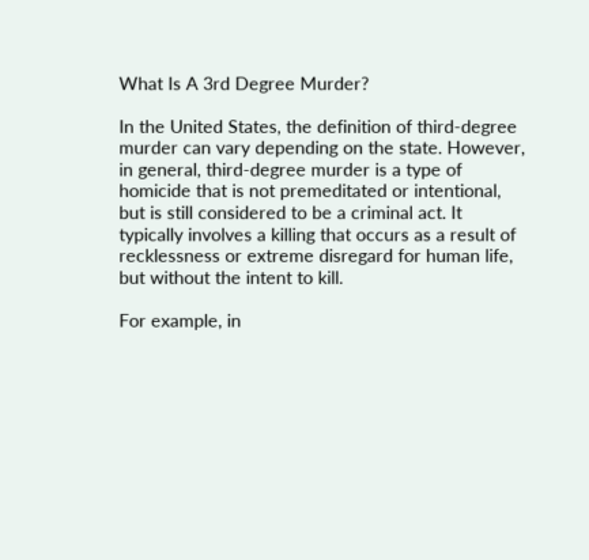What Is A 3rd Degree Murder?

In the United States, the definition of third-degree murder can vary depending on the state. However, in general, third-degree murder is a type of homicide that is not premeditated or intentional, but is still considered to be a criminal act. It typically involves a killing that occurs as a result of recklessness or extreme disregard for human life, but without the intent to kill.

For example, in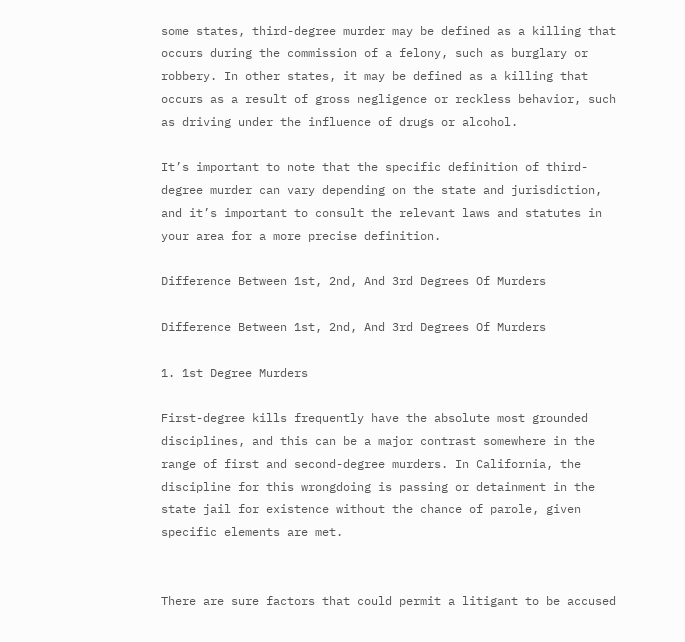some states, third-degree murder may be defined as a killing that occurs during the commission of a felony, such as burglary or robbery. In other states, it may be defined as a killing that occurs as a result of gross negligence or reckless behavior, such as driving under the influence of drugs or alcohol.

It’s important to note that the specific definition of third-degree murder can vary depending on the state and jurisdiction, and it’s important to consult the relevant laws and statutes in your area for a more precise definition.

Difference Between 1st, 2nd, And 3rd Degrees Of Murders

Difference Between 1st, 2nd, And 3rd Degrees Of Murders

1. 1st Degree Murders

First-degree kills frequently have the absolute most grounded disciplines, and this can be a major contrast somewhere in the range of first and second-degree murders. In California, the discipline for this wrongdoing is passing or detainment in the state jail for existence without the chance of parole, given specific elements are met.


There are sure factors that could permit a litigant to be accused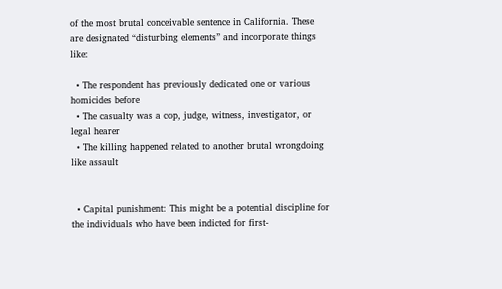of the most brutal conceivable sentence in California. These are designated “disturbing elements” and incorporate things like:

  • The respondent has previously dedicated one or various homicides before
  • The casualty was a cop, judge, witness, investigator, or legal hearer
  • The killing happened related to another brutal wrongdoing like assault


  • Capital punishment: This might be a potential discipline for the individuals who have been indicted for first-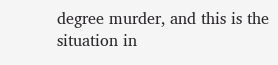degree murder, and this is the situation in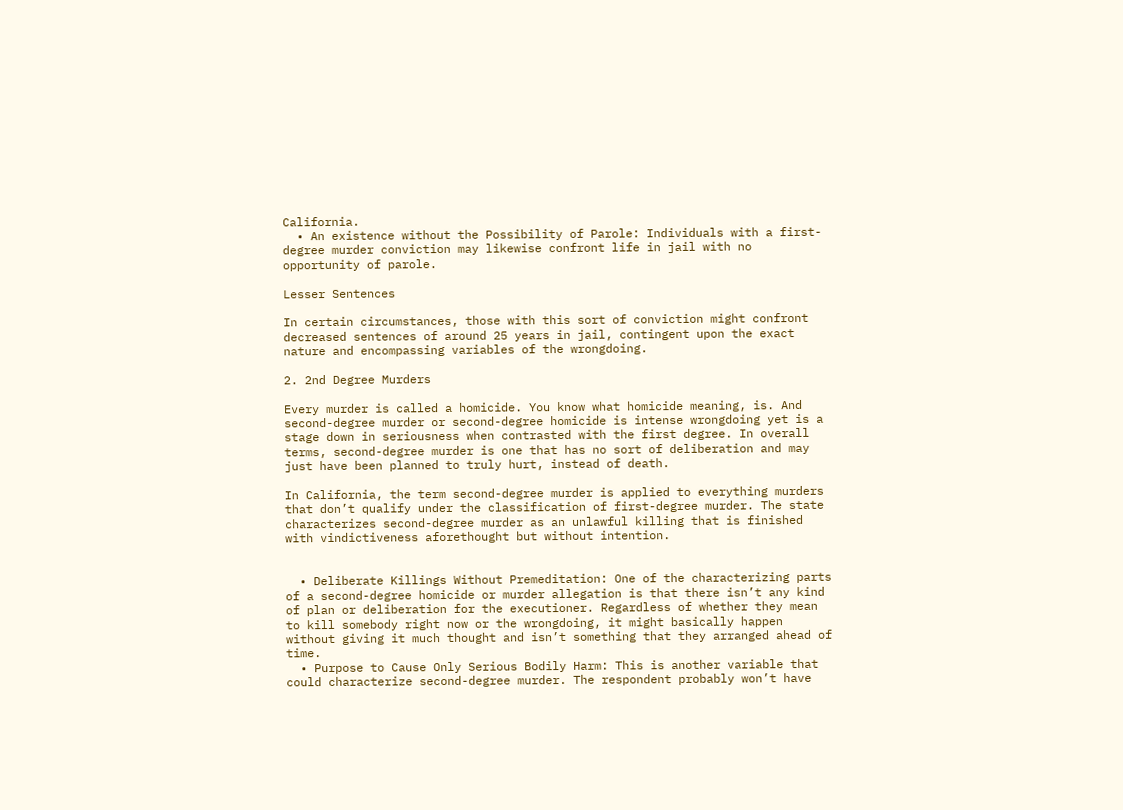California.
  • An existence without the Possibility of Parole: Individuals with a first-degree murder conviction may likewise confront life in jail with no opportunity of parole.

Lesser Sentences

In certain circumstances, those with this sort of conviction might confront decreased sentences of around 25 years in jail, contingent upon the exact nature and encompassing variables of the wrongdoing.

2. 2nd Degree Murders

Every murder is called a homicide. You know what homicide meaning, is. And second-degree murder or second-degree homicide is intense wrongdoing yet is a stage down in seriousness when contrasted with the first degree. In overall terms, second-degree murder is one that has no sort of deliberation and may just have been planned to truly hurt, instead of death.

In California, the term second-degree murder is applied to everything murders that don’t qualify under the classification of first-degree murder. The state characterizes second-degree murder as an unlawful killing that is finished with vindictiveness aforethought but without intention.


  • Deliberate Killings Without Premeditation: One of the characterizing parts of a second-degree homicide or murder allegation is that there isn’t any kind of plan or deliberation for the executioner. Regardless of whether they mean to kill somebody right now or the wrongdoing, it might basically happen without giving it much thought and isn’t something that they arranged ahead of time.
  • Purpose to Cause Only Serious Bodily Harm: This is another variable that could characterize second-degree murder. The respondent probably won’t have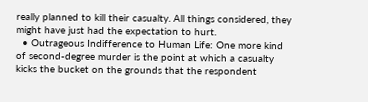really planned to kill their casualty. All things considered, they might have just had the expectation to hurt.
  • Outrageous Indifference to Human Life: One more kind of second-degree murder is the point at which a casualty kicks the bucket on the grounds that the respondent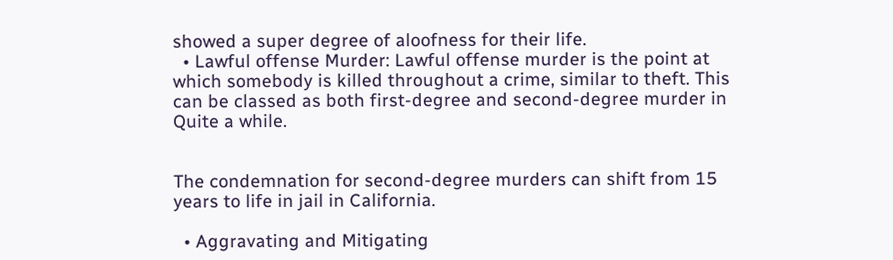showed a super degree of aloofness for their life.
  • Lawful offense Murder: Lawful offense murder is the point at which somebody is killed throughout a crime, similar to theft. This can be classed as both first-degree and second-degree murder in Quite a while.


The condemnation for second-degree murders can shift from 15 years to life in jail in California.

  • Aggravating and Mitigating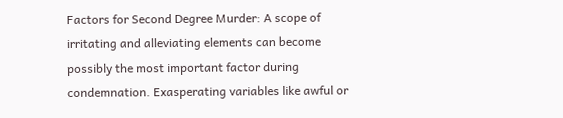Factors for Second Degree Murder: A scope of irritating and alleviating elements can become possibly the most important factor during condemnation. Exasperating variables like awful or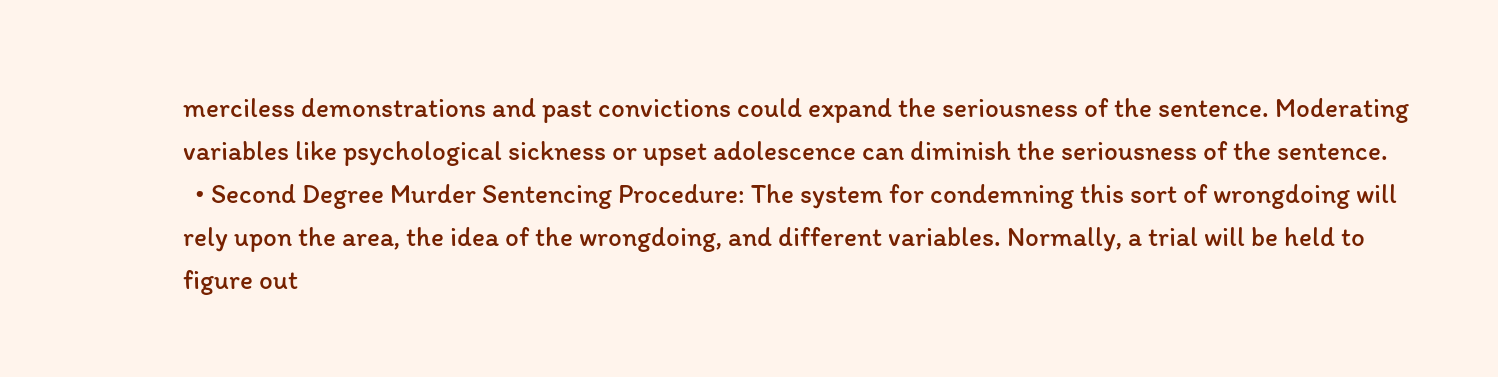merciless demonstrations and past convictions could expand the seriousness of the sentence. Moderating variables like psychological sickness or upset adolescence can diminish the seriousness of the sentence.
  • Second Degree Murder Sentencing Procedure: The system for condemning this sort of wrongdoing will rely upon the area, the idea of the wrongdoing, and different variables. Normally, a trial will be held to figure out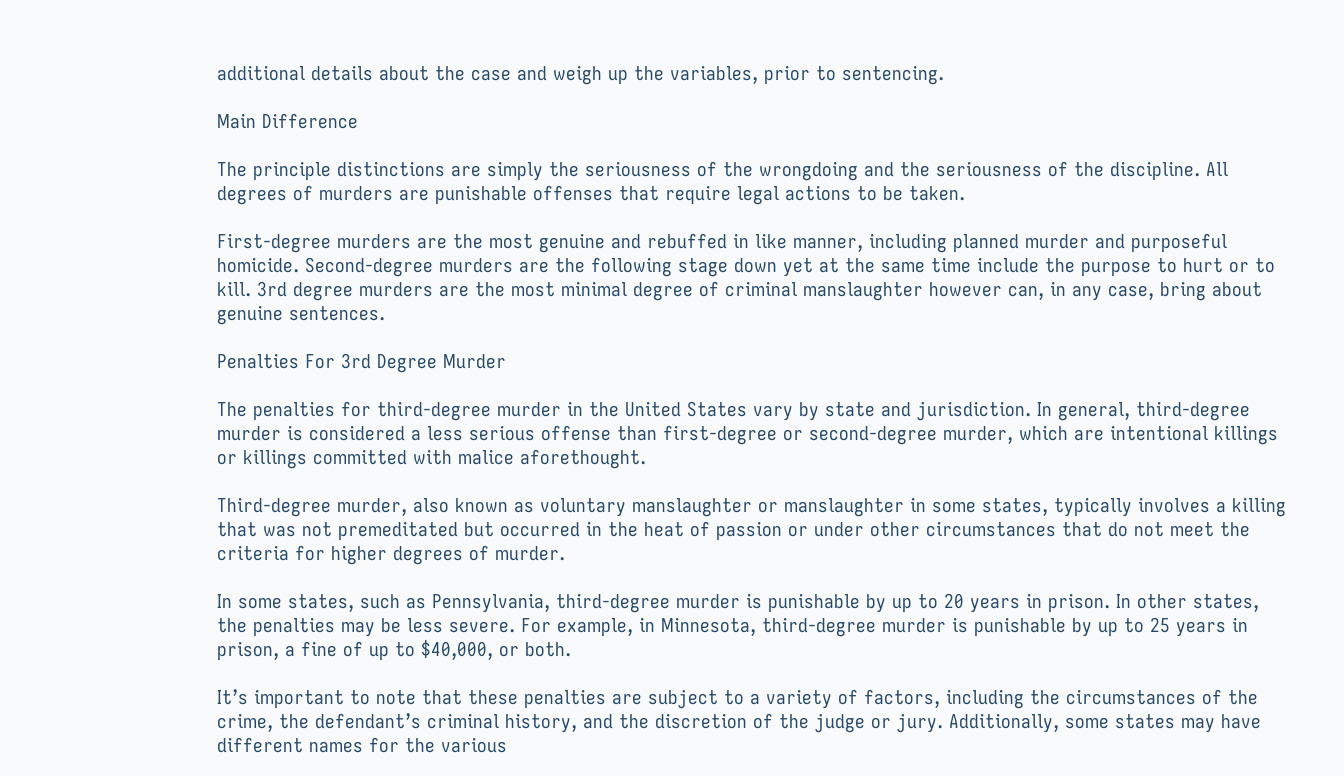additional details about the case and weigh up the variables, prior to sentencing.

Main Difference

The principle distinctions are simply the seriousness of the wrongdoing and the seriousness of the discipline. All degrees of murders are punishable offenses that require legal actions to be taken.

First-degree murders are the most genuine and rebuffed in like manner, including planned murder and purposeful homicide. Second-degree murders are the following stage down yet at the same time include the purpose to hurt or to kill. 3rd degree murders are the most minimal degree of criminal manslaughter however can, in any case, bring about genuine sentences.

Penalties For 3rd Degree Murder

The penalties for third-degree murder in the United States vary by state and jurisdiction. In general, third-degree murder is considered a less serious offense than first-degree or second-degree murder, which are intentional killings or killings committed with malice aforethought.

Third-degree murder, also known as voluntary manslaughter or manslaughter in some states, typically involves a killing that was not premeditated but occurred in the heat of passion or under other circumstances that do not meet the criteria for higher degrees of murder.

In some states, such as Pennsylvania, third-degree murder is punishable by up to 20 years in prison. In other states, the penalties may be less severe. For example, in Minnesota, third-degree murder is punishable by up to 25 years in prison, a fine of up to $40,000, or both.

It’s important to note that these penalties are subject to a variety of factors, including the circumstances of the crime, the defendant’s criminal history, and the discretion of the judge or jury. Additionally, some states may have different names for the various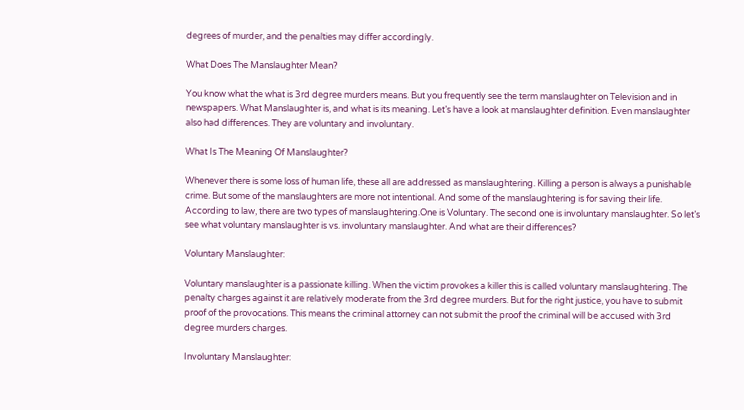degrees of murder, and the penalties may differ accordingly.

What Does The Manslaughter Mean?

You know what the what is 3rd degree murders means. But you frequently see the term manslaughter on Television and in newspapers. What Manslaughter is, and what is its meaning. Let’s have a look at manslaughter definition. Even manslaughter also had differences. They are voluntary and involuntary.

What Is The Meaning Of Manslaughter?

Whenever there is some loss of human life, these all are addressed as manslaughtering. Killing a person is always a punishable crime. But some of the manslaughters are more not intentional. And some of the manslaughtering is for saving their life. According to law, there are two types of manslaughtering.One is Voluntary. The second one is involuntary manslaughter. So let’s see what voluntary manslaughter is vs. involuntary manslaughter. And what are their differences?

Voluntary Manslaughter:

Voluntary manslaughter is a passionate killing. When the victim provokes a killer this is called voluntary manslaughtering. The penalty charges against it are relatively moderate from the 3rd degree murders. But for the right justice, you have to submit proof of the provocations. This means the criminal attorney can not submit the proof the criminal will be accused with 3rd degree murders charges.

Involuntary Manslaughter: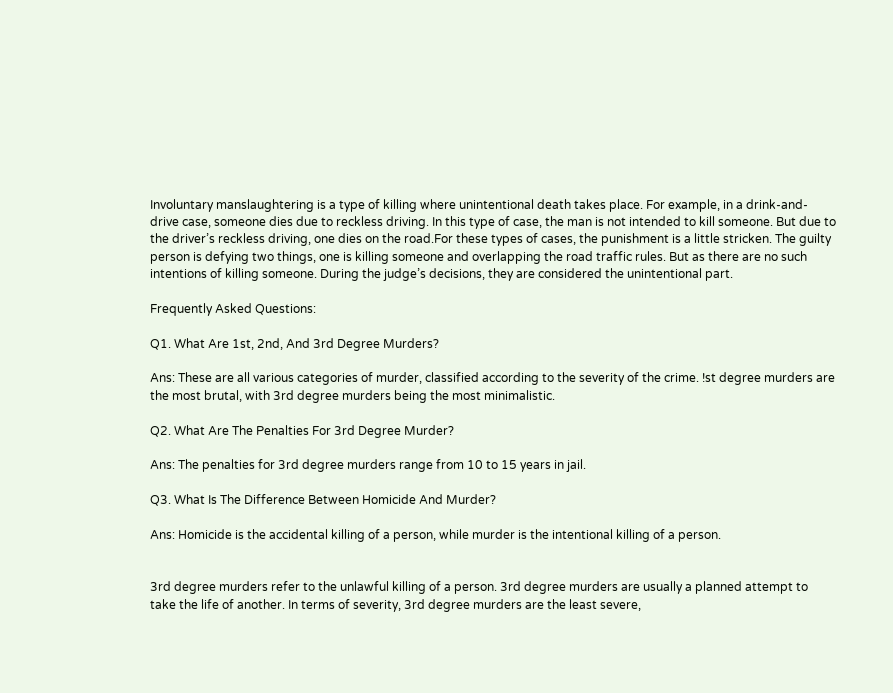Involuntary manslaughtering is a type of killing where unintentional death takes place. For example, in a drink-and-drive case, someone dies due to reckless driving. In this type of case, the man is not intended to kill someone. But due to the driver’s reckless driving, one dies on the road.For these types of cases, the punishment is a little stricken. The guilty person is defying two things, one is killing someone and overlapping the road traffic rules. But as there are no such intentions of killing someone. During the judge’s decisions, they are considered the unintentional part.

Frequently Asked Questions:

Q1. What Are 1st, 2nd, And 3rd Degree Murders?

Ans: These are all various categories of murder, classified according to the severity of the crime. !st degree murders are the most brutal, with 3rd degree murders being the most minimalistic.

Q2. What Are The Penalties For 3rd Degree Murder?

Ans: The penalties for 3rd degree murders range from 10 to 15 years in jail.

Q3. What Is The Difference Between Homicide And Murder?

Ans: Homicide is the accidental killing of a person, while murder is the intentional killing of a person.


3rd degree murders refer to the unlawful killing of a person. 3rd degree murders are usually a planned attempt to take the life of another. In terms of severity, 3rd degree murders are the least severe,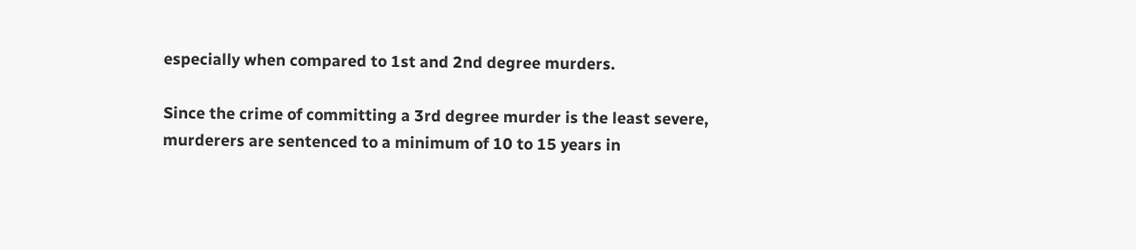especially when compared to 1st and 2nd degree murders.

Since the crime of committing a 3rd degree murder is the least severe, murderers are sentenced to a minimum of 10 to 15 years in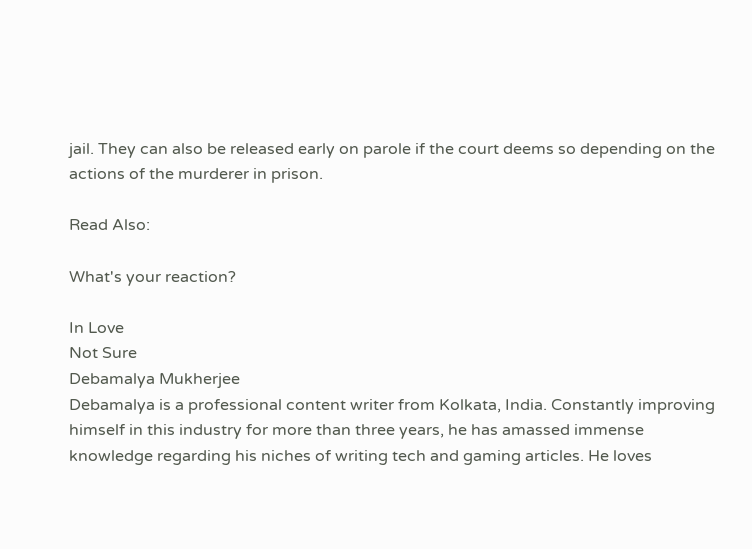jail. They can also be released early on parole if the court deems so depending on the actions of the murderer in prison.

Read Also:

What's your reaction?

In Love
Not Sure
Debamalya Mukherjee
Debamalya is a professional content writer from Kolkata, India. Constantly improving himself in this industry for more than three years, he has amassed immense knowledge regarding his niches of writing tech and gaming articles. He loves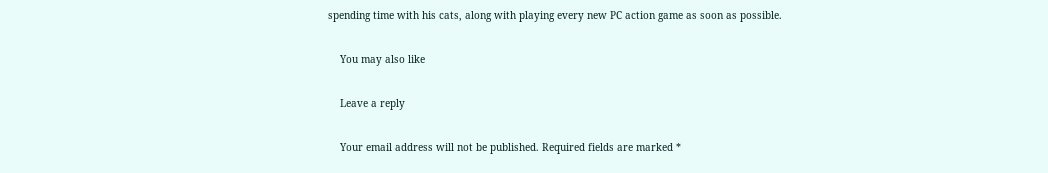spending time with his cats, along with playing every new PC action game as soon as possible.

    You may also like

    Leave a reply

    Your email address will not be published. Required fields are marked *